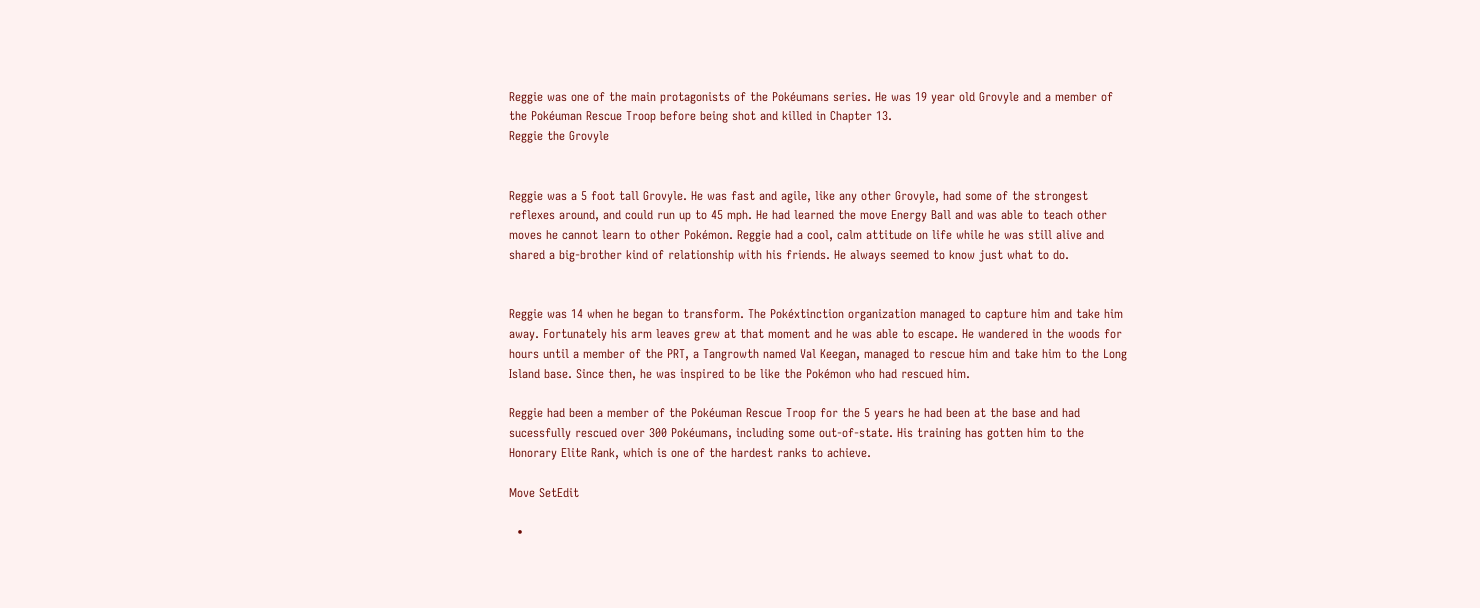Reggie was one of the main protagonists of the Pokéumans series. He was 19 year old Grovyle and a member of the Pokéuman Rescue Troop before being shot and killed in Chapter 13.
Reggie the Grovyle


Reggie was a 5 foot tall Grovyle. He was fast and agile, like any other Grovyle, had some of the strongest reflexes around, and could run up to 45 mph. He had learned the move Energy Ball and was able to teach other moves he cannot learn to other Pokémon. Reggie had a cool, calm attitude on life while he was still alive and shared a big-brother kind of relationship with his friends. He always seemed to know just what to do.


Reggie was 14 when he began to transform. The Pokéxtinction organization managed to capture him and take him away. Fortunately his arm leaves grew at that moment and he was able to escape. He wandered in the woods for hours until a member of the PRT, a Tangrowth named Val Keegan, managed to rescue him and take him to the Long Island base. Since then, he was inspired to be like the Pokémon who had rescued him.

Reggie had been a member of the Pokéuman Rescue Troop for the 5 years he had been at the base and had sucessfully rescued over 300 Pokéumans, including some out-of-state. His training has gotten him to the Honorary Elite Rank, which is one of the hardest ranks to achieve.

Move SetEdit

  •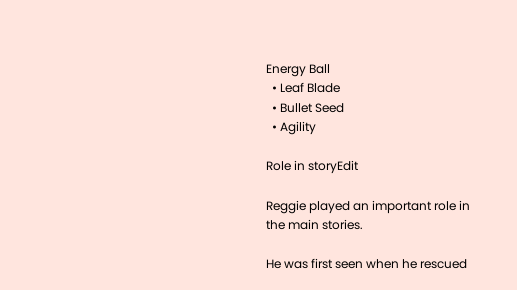Energy Ball
  • Leaf Blade
  • Bullet Seed
  • Agility

Role in storyEdit

Reggie played an important role in the main stories.

He was first seen when he rescued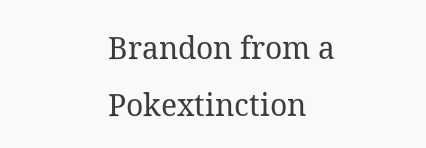Brandon from a Pokextinction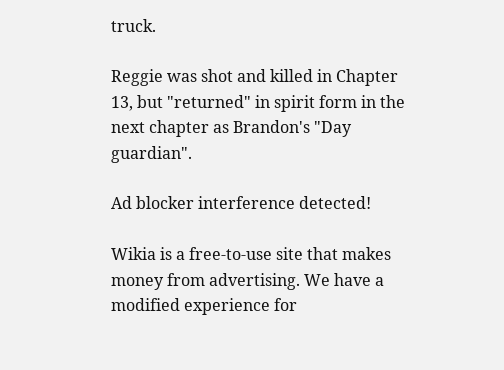truck.

Reggie was shot and killed in Chapter 13, but "returned" in spirit form in the next chapter as Brandon's "Day guardian".

Ad blocker interference detected!

Wikia is a free-to-use site that makes money from advertising. We have a modified experience for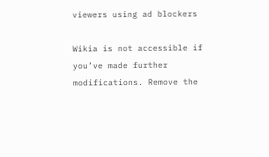viewers using ad blockers

Wikia is not accessible if you’ve made further modifications. Remove the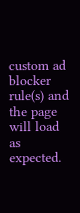custom ad blocker rule(s) and the page will load as expected.